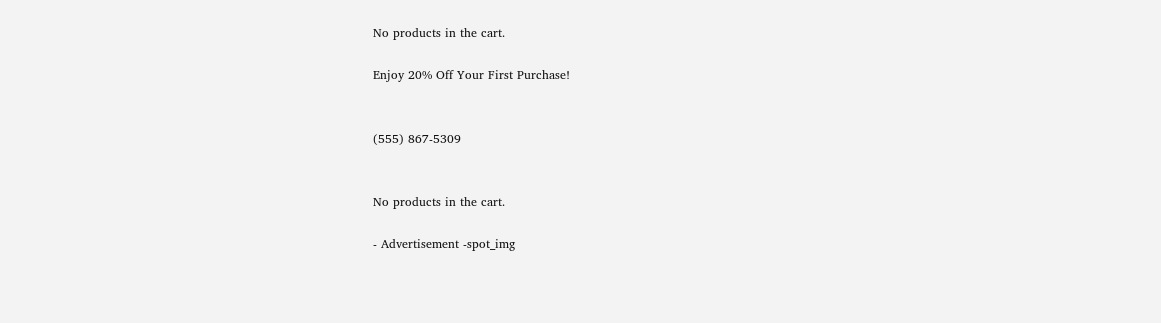No products in the cart.

Enjoy 20% Off Your First Purchase!


(555) 867-5309


No products in the cart.

- Advertisement -spot_img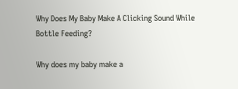Why Does My Baby Make A Clicking Sound While Bottle Feeding?

Why does my baby make a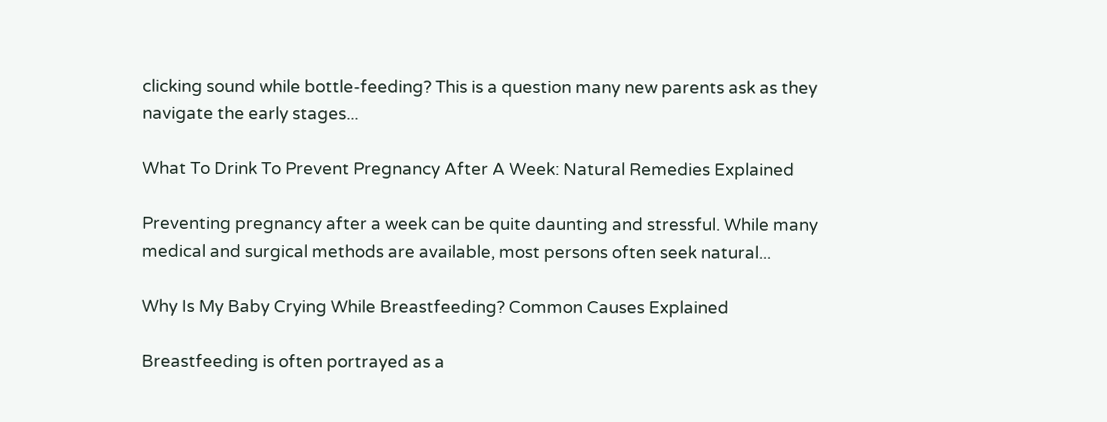clicking sound while bottle-feeding? This is a question many new parents ask as they navigate the early stages...

What To Drink To Prevent Pregnancy After A Week: Natural Remedies Explained

Preventing pregnancy after a week can be quite daunting and stressful. While many medical and surgical methods are available, most persons often seek natural...

Why Is My Baby Crying While Breastfeeding? Common Causes Explained

Breastfeeding is often portrayed as a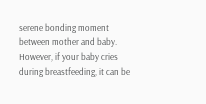serene bonding moment between mother and baby. However, if your baby cries during breastfeeding, it can be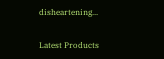disheartening...

Latest Products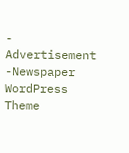- Advertisement -Newspaper WordPress Theme